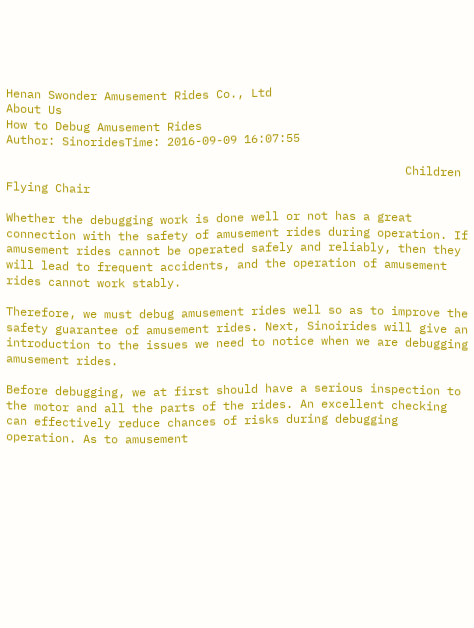Henan Swonder Amusement Rides Co., Ltd
About Us
How to Debug Amusement Rides
Author: SinoridesTime: 2016-09-09 16:07:55

                                                         Children Flying Chair

Whether the debugging work is done well or not has a great connection with the safety of amusement rides during operation. If amusement rides cannot be operated safely and reliably, then they will lead to frequent accidents, and the operation of amusement rides cannot work stably.

Therefore, we must debug amusement rides well so as to improve the safety guarantee of amusement rides. Next, Sinoirides will give an introduction to the issues we need to notice when we are debugging amusement rides.

Before debugging, we at first should have a serious inspection to the motor and all the parts of the rides. An excellent checking can effectively reduce chances of risks during debugging operation. As to amusement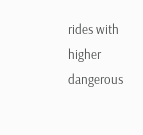rides with higher dangerous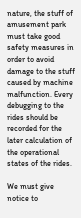nature, the stuff of amusement park must take good safety measures in order to avoid damage to the stuff caused by machine malfunction. Every debugging to the rides should be recorded for the later calculation of the operational states of the rides.

We must give notice to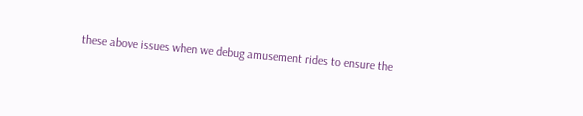these above issues when we debug amusement rides to ensure the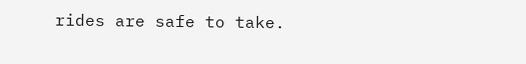rides are safe to take.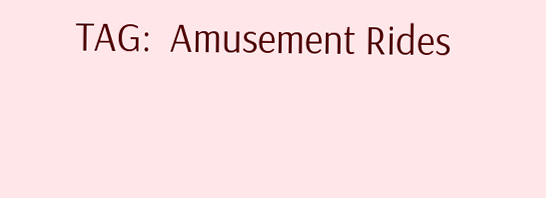TAG:  Amusement Rides